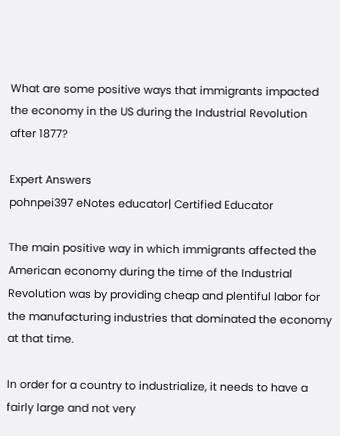What are some positive ways that immigrants impacted the economy in the US during the Industrial Revolution after 1877?

Expert Answers
pohnpei397 eNotes educator| Certified Educator

The main positive way in which immigrants affected the American economy during the time of the Industrial Revolution was by providing cheap and plentiful labor for the manufacturing industries that dominated the economy at that time.

In order for a country to industrialize, it needs to have a fairly large and not very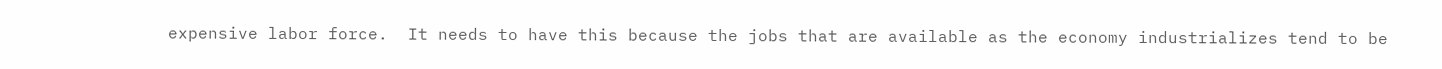expensive labor force.  It needs to have this because the jobs that are available as the economy industrializes tend to be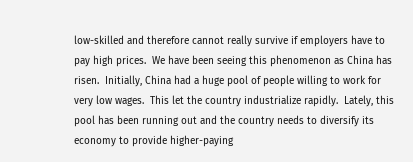low-skilled and therefore cannot really survive if employers have to pay high prices.  We have been seeing this phenomenon as China has risen.  Initially, China had a huge pool of people willing to work for very low wages.  This let the country industrialize rapidly.  Lately, this pool has been running out and the country needs to diversify its economy to provide higher-paying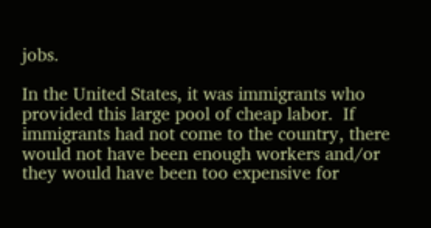jobs.

In the United States, it was immigrants who provided this large pool of cheap labor.  If immigrants had not come to the country, there would not have been enough workers and/or they would have been too expensive for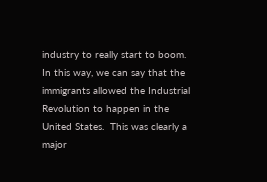industry to really start to boom.  In this way, we can say that the immigrants allowed the Industrial Revolution to happen in the United States.  This was clearly a major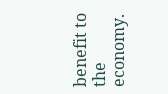benefit to the economy.